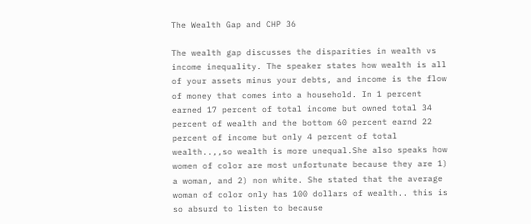The Wealth Gap and CHP 36

The wealth gap discusses the disparities in wealth vs income inequality. The speaker states how wealth is all of your assets minus your debts, and income is the flow of money that comes into a household. In 1 percent earned 17 percent of total income but owned total 34 percent of wealth and the bottom 60 percent earnd 22 percent of income but only 4 percent of total wealth..,,so wealth is more unequal.She also speaks how women of color are most unfortunate because they are 1) a woman, and 2) non white. She stated that the average woman of color only has 100 dollars of wealth.. this is so absurd to listen to because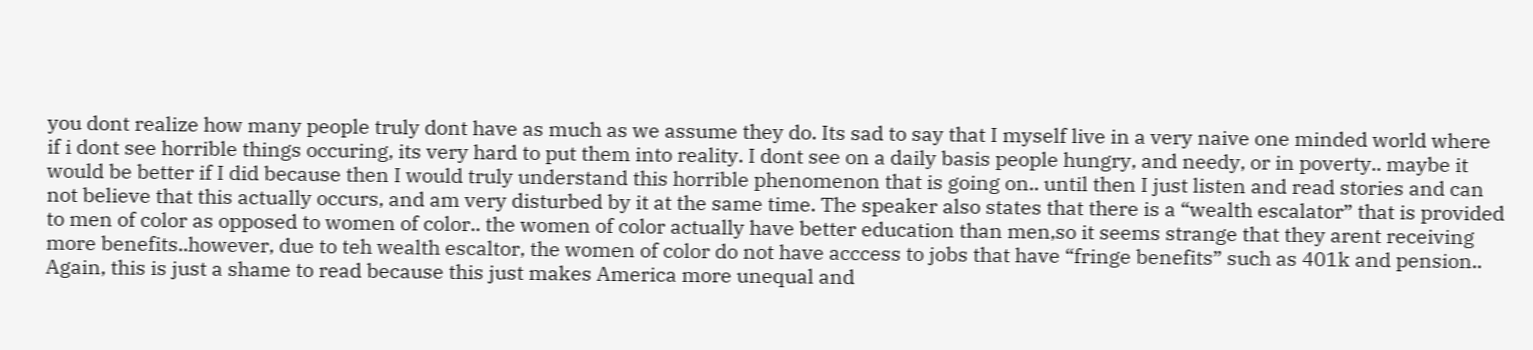you dont realize how many people truly dont have as much as we assume they do. Its sad to say that I myself live in a very naive one minded world where if i dont see horrible things occuring, its very hard to put them into reality. I dont see on a daily basis people hungry, and needy, or in poverty.. maybe it would be better if I did because then I would truly understand this horrible phenomenon that is going on.. until then I just listen and read stories and can not believe that this actually occurs, and am very disturbed by it at the same time. The speaker also states that there is a “wealth escalator” that is provided to men of color as opposed to women of color.. the women of color actually have better education than men,so it seems strange that they arent receiving more benefits..however, due to teh wealth escaltor, the women of color do not have acccess to jobs that have “fringe benefits” such as 401k and pension.. Again, this is just a shame to read because this just makes America more unequal and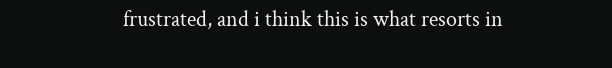frustrated, and i think this is what resorts in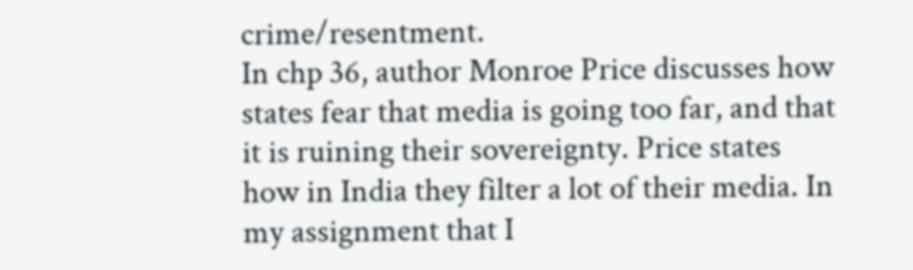crime/resentment.
In chp 36, author Monroe Price discusses how states fear that media is going too far, and that it is ruining their sovereignty. Price states how in India they filter a lot of their media. In my assignment that I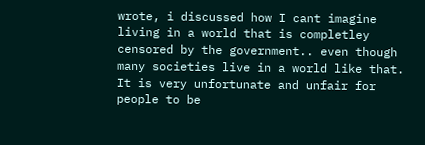wrote, i discussed how I cant imagine living in a world that is completley censored by the government.. even though many societies live in a world like that. It is very unfortunate and unfair for people to be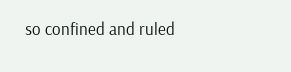so confined and ruled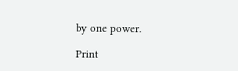by one power.

Print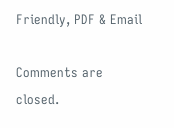Friendly, PDF & Email

Comments are closed.